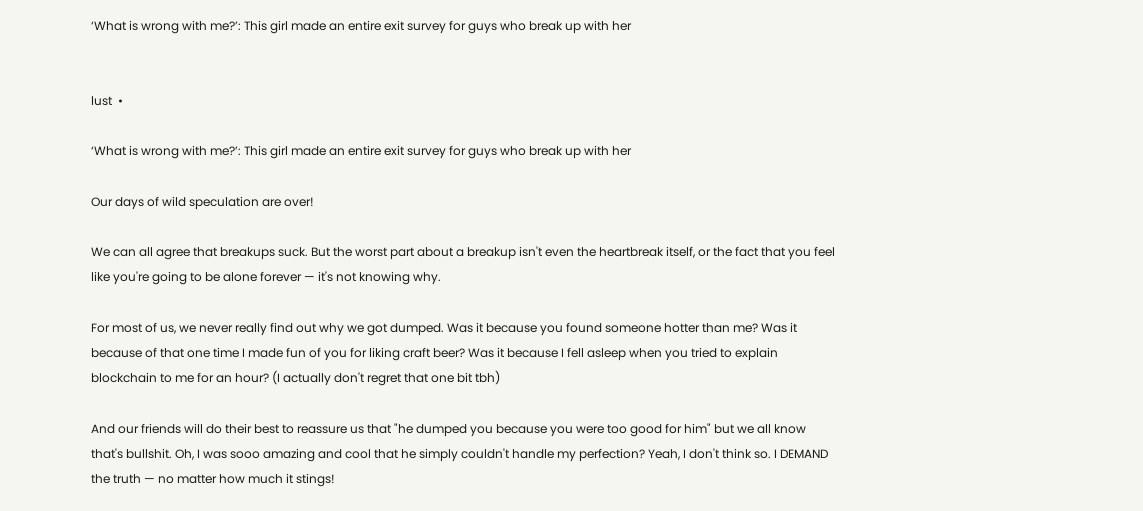‘What is wrong with me?’: This girl made an entire exit survey for guys who break up with her


lust  •

‘What is wrong with me?’: This girl made an entire exit survey for guys who break up with her

Our days of wild speculation are over!

We can all agree that breakups suck. But the worst part about a breakup isn't even the heartbreak itself, or the fact that you feel like you're going to be alone forever — it's not knowing why.

For most of us, we never really find out why we got dumped. Was it because you found someone hotter than me? Was it because of that one time I made fun of you for liking craft beer? Was it because I fell asleep when you tried to explain blockchain to me for an hour? (I actually don't regret that one bit tbh)

And our friends will do their best to reassure us that "he dumped you because you were too good for him" but we all know that's bullshit. Oh, I was sooo amazing and cool that he simply couldn't handle my perfection? Yeah, I don't think so. I DEMAND the truth — no matter how much it stings!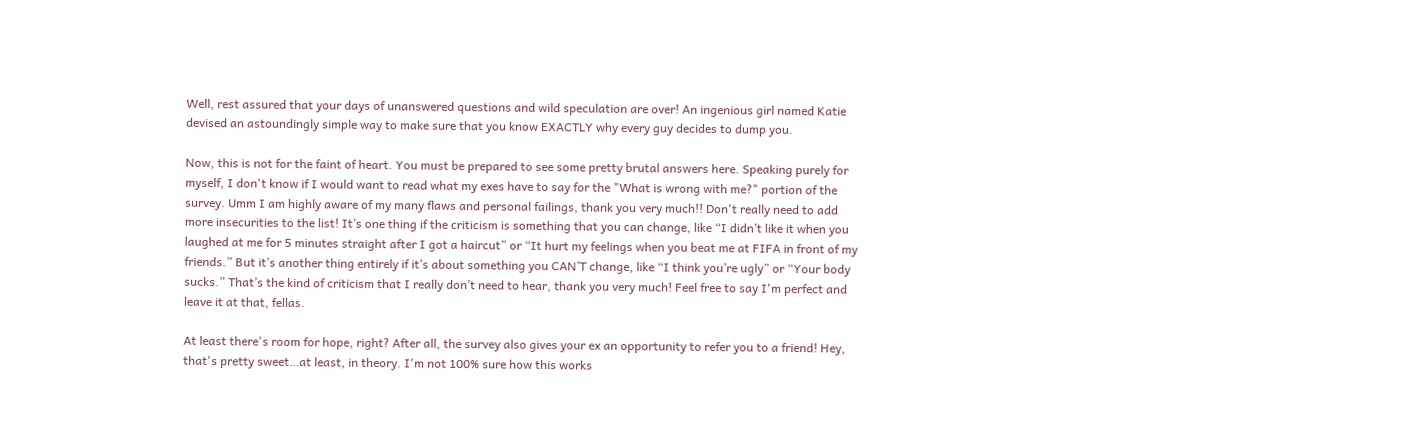Well, rest assured that your days of unanswered questions and wild speculation are over! An ingenious girl named Katie devised an astoundingly simple way to make sure that you know EXACTLY why every guy decides to dump you.

Now, this is not for the faint of heart. You must be prepared to see some pretty brutal answers here. Speaking purely for myself, I don't know if I would want to read what my exes have to say for the "What is wrong with me?" portion of the survey. Umm I am highly aware of my many flaws and personal failings, thank you very much!! Don't really need to add more insecurities to the list! It’s one thing if the criticism is something that you can change, like “I didn’t like it when you laughed at me for 5 minutes straight after I got a haircut” or “It hurt my feelings when you beat me at FIFA in front of my friends.” But it’s another thing entirely if it’s about something you CAN’T change, like “I think you’re ugly” or “Your body sucks.” That’s the kind of criticism that I really don’t need to hear, thank you very much! Feel free to say I'm perfect and leave it at that, fellas.

At least there's room for hope, right? After all, the survey also gives your ex an opportunity to refer you to a friend! Hey, that's pretty sweet…at least, in theory. I'm not 100% sure how this works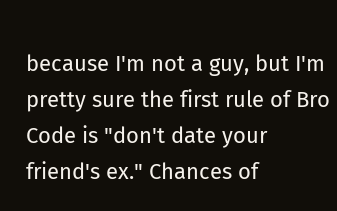because I'm not a guy, but I'm pretty sure the first rule of Bro Code is "don't date your friend's ex." Chances of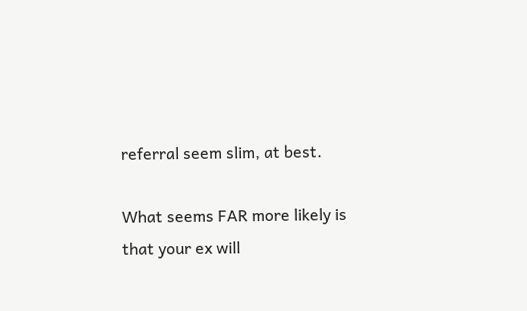referral seem slim, at best.

What seems FAR more likely is that your ex will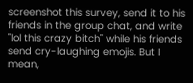screenshot this survey, send it to his friends in the group chat, and write "lol this crazy bitch" while his friends send cry-laughing emojis. But I mean,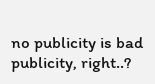no publicity is bad publicity, right..?